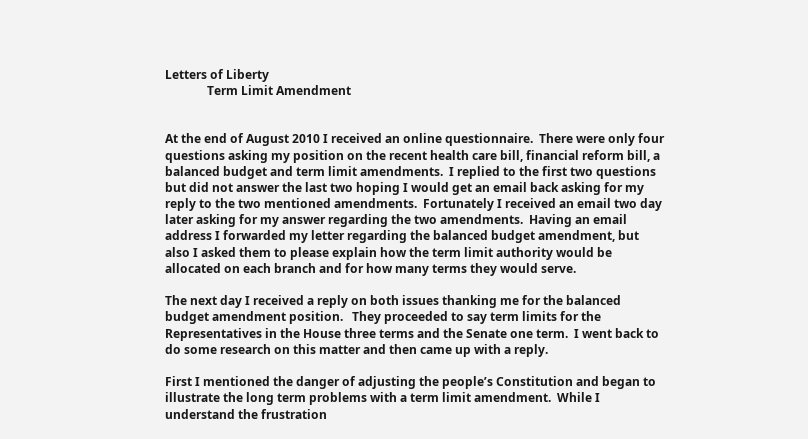Letters of Liberty
              Term Limit Amendment


At the end of August 2010 I received an online questionnaire.  There were only four questions asking my position on the recent health care bill, financial reform bill, a balanced budget and term limit amendments.  I replied to the first two questions but did not answer the last two hoping I would get an email back asking for my reply to the two mentioned amendments.  Fortunately I received an email two day later asking for my answer regarding the two amendments.  Having an email address I forwarded my letter regarding the balanced budget amendment, but also I asked them to please explain how the term limit authority would be allocated on each branch and for how many terms they would serve.

The next day I received a reply on both issues thanking me for the balanced budget amendment position.   They proceeded to say term limits for the Representatives in the House three terms and the Senate one term.  I went back to do some research on this matter and then came up with a reply.

First I mentioned the danger of adjusting the people’s Constitution and began to illustrate the long term problems with a term limit amendment.  While I understand the frustration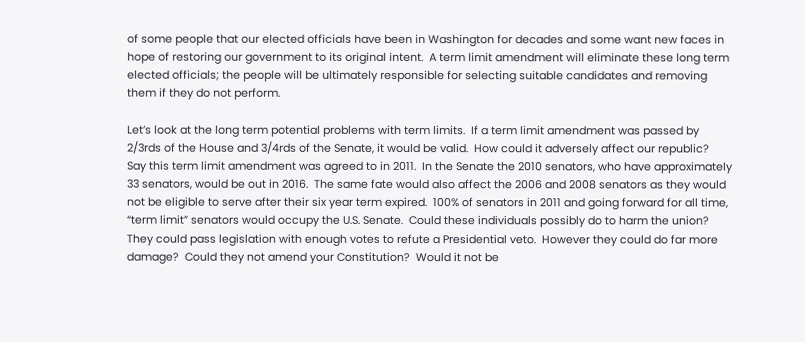of some people that our elected officials have been in Washington for decades and some want new faces in hope of restoring our government to its original intent.  A term limit amendment will eliminate these long term elected officials; the people will be ultimately responsible for selecting suitable candidates and removing them if they do not perform.

Let’s look at the long term potential problems with term limits.  If a term limit amendment was passed by 2/3rds of the House and 3/4rds of the Senate, it would be valid.  How could it adversely affect our republic?  Say this term limit amendment was agreed to in 2011.  In the Senate the 2010 senators, who have approximately 33 senators, would be out in 2016.  The same fate would also affect the 2006 and 2008 senators as they would not be eligible to serve after their six year term expired.  100% of senators in 2011 and going forward for all time, “term limit” senators would occupy the U.S. Senate.  Could these individuals possibly do to harm the union?  They could pass legislation with enough votes to refute a Presidential veto.  However they could do far more damage?  Could they not amend your Constitution?  Would it not be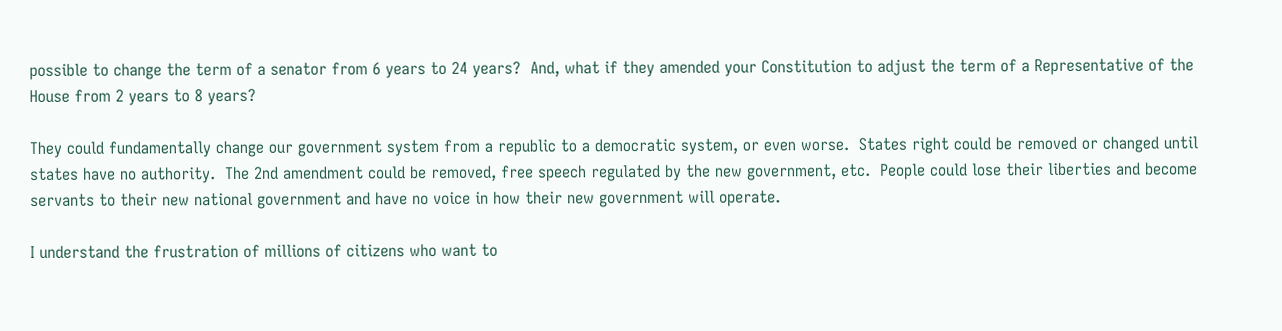possible to change the term of a senator from 6 years to 24 years?  And, what if they amended your Constitution to adjust the term of a Representative of the House from 2 years to 8 years?

They could fundamentally change our government system from a republic to a democratic system, or even worse.  States right could be removed or changed until states have no authority.  The 2nd amendment could be removed, free speech regulated by the new government, etc.  People could lose their liberties and become servants to their new national government and have no voice in how their new government will operate.

I understand the frustration of millions of citizens who want to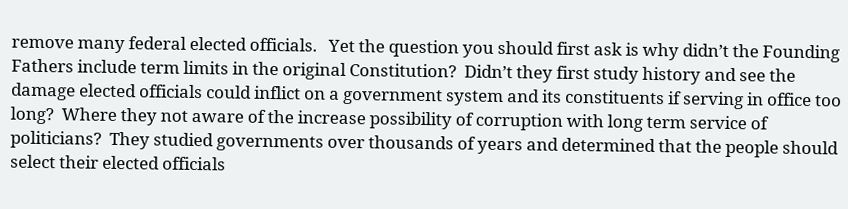remove many federal elected officials.   Yet the question you should first ask is why didn’t the Founding Fathers include term limits in the original Constitution?  Didn’t they first study history and see the damage elected officials could inflict on a government system and its constituents if serving in office too long?  Where they not aware of the increase possibility of corruption with long term service of politicians?  They studied governments over thousands of years and determined that the people should select their elected officials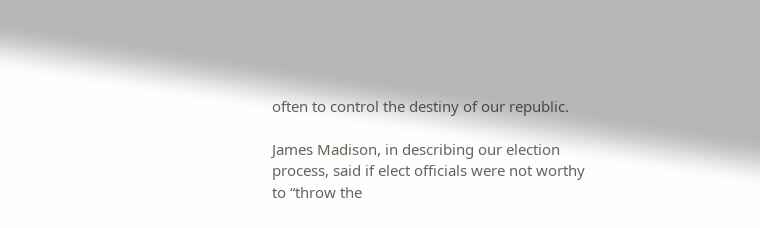often to control the destiny of our republic.

James Madison, in describing our election process, said if elect officials were not worthy to “throw the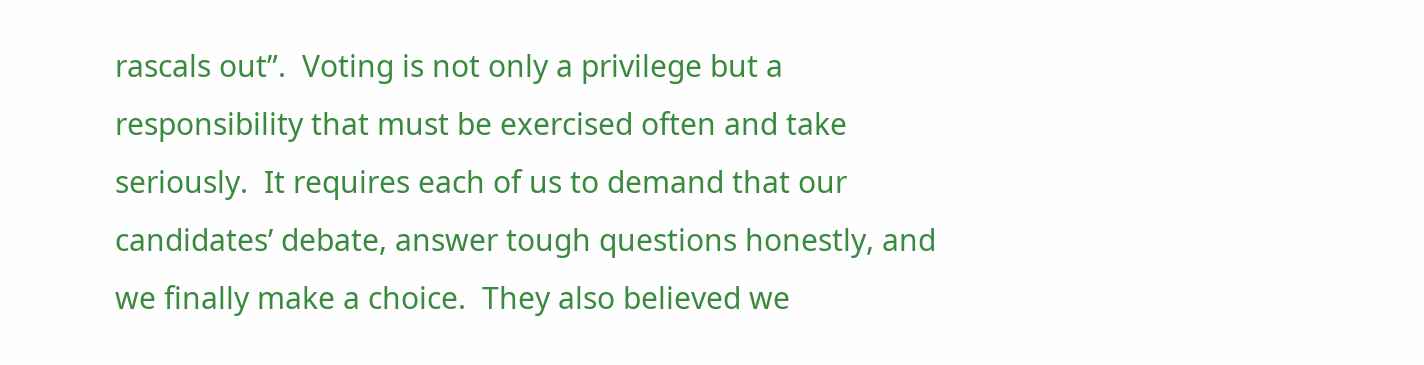rascals out”.  Voting is not only a privilege but a responsibility that must be exercised often and take seriously.  It requires each of us to demand that our candidates’ debate, answer tough questions honestly, and we finally make a choice.  They also believed we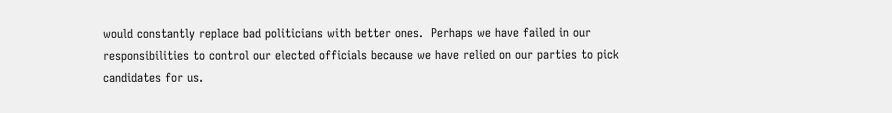would constantly replace bad politicians with better ones.  Perhaps we have failed in our responsibilities to control our elected officials because we have relied on our parties to pick candidates for us.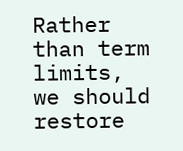Rather than term limits, we should restore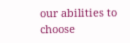our abilities to choose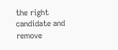the right candidate and remove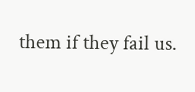them if they fail us.